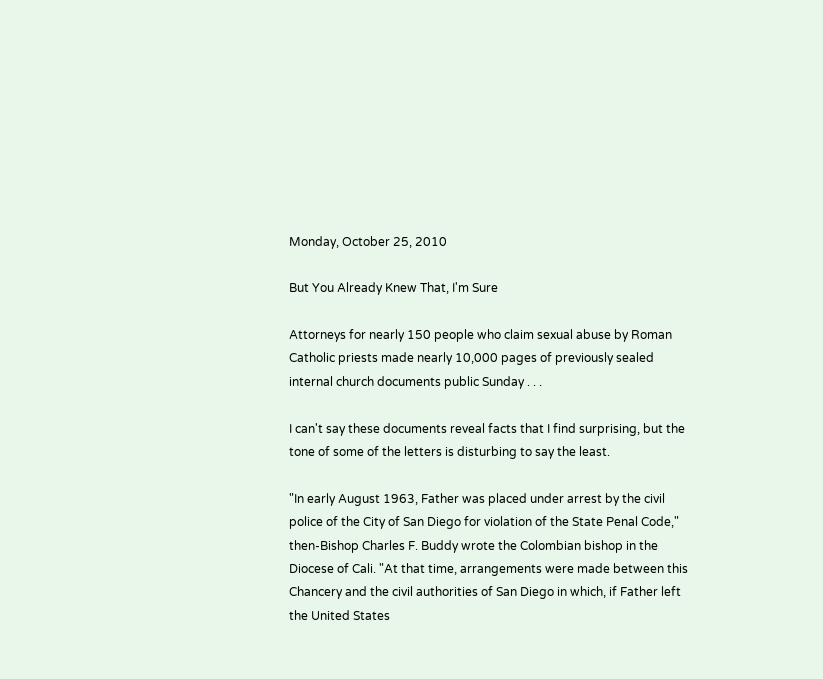Monday, October 25, 2010

But You Already Knew That, I'm Sure

Attorneys for nearly 150 people who claim sexual abuse by Roman Catholic priests made nearly 10,000 pages of previously sealed internal church documents public Sunday . . .

I can't say these documents reveal facts that I find surprising, but the tone of some of the letters is disturbing to say the least.

"In early August 1963, Father was placed under arrest by the civil police of the City of San Diego for violation of the State Penal Code," then-Bishop Charles F. Buddy wrote the Colombian bishop in the Diocese of Cali. "At that time, arrangements were made between this Chancery and the civil authorities of San Diego in which, if Father left the United States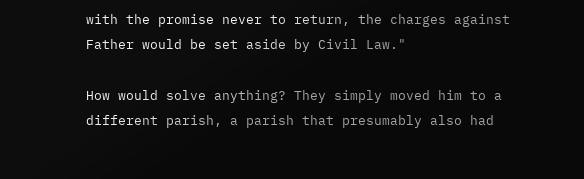with the promise never to return, the charges against Father would be set aside by Civil Law."

How would solve anything? They simply moved him to a different parish, a parish that presumably also had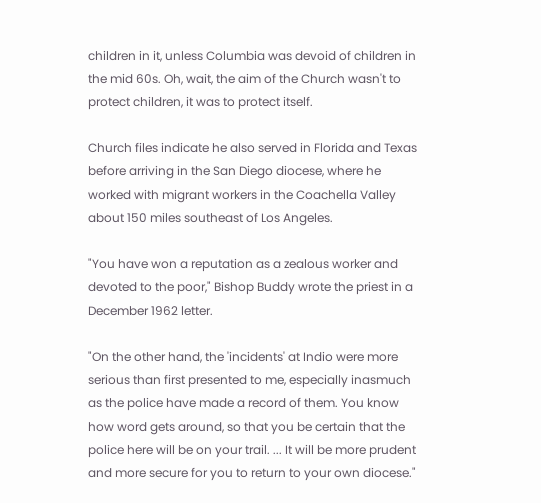children in it, unless Columbia was devoid of children in the mid 60s. Oh, wait, the aim of the Church wasn't to protect children, it was to protect itself.

Church files indicate he also served in Florida and Texas before arriving in the San Diego diocese, where he worked with migrant workers in the Coachella Valley about 150 miles southeast of Los Angeles.

"You have won a reputation as a zealous worker and devoted to the poor," Bishop Buddy wrote the priest in a December 1962 letter.

"On the other hand, the 'incidents' at Indio were more serious than first presented to me, especially inasmuch as the police have made a record of them. You know how word gets around, so that you be certain that the police here will be on your trail. ... It will be more prudent and more secure for you to return to your own diocese."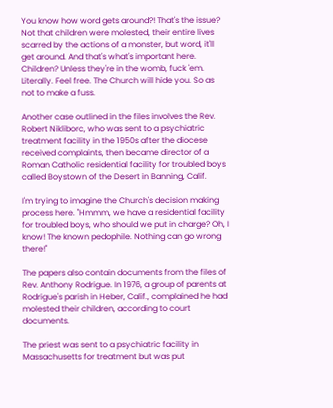You know how word gets around?! That's the issue? Not that children were molested, their entire lives scarred by the actions of a monster, but word, it'll get around. And that's what's important here. Children? Unless they're in the womb, fuck 'em. Literally. Feel free. The Church will hide you. So as not to make a fuss.

Another case outlined in the files involves the Rev. Robert Nikliborc, who was sent to a psychiatric treatment facility in the 1950s after the diocese received complaints, then became director of a Roman Catholic residential facility for troubled boys called Boystown of the Desert in Banning, Calif.

I'm trying to imagine the Church's decision making process here. "Hmmm, we have a residential facility for troubled boys, who should we put in charge? Oh, I know! The known pedophile. Nothing can go wrong there!"

The papers also contain documents from the files of Rev. Anthony Rodrigue. In 1976, a group of parents at Rodrigue's parish in Heber, Calif., complained he had molested their children, according to court documents.

The priest was sent to a psychiatric facility in Massachusetts for treatment but was put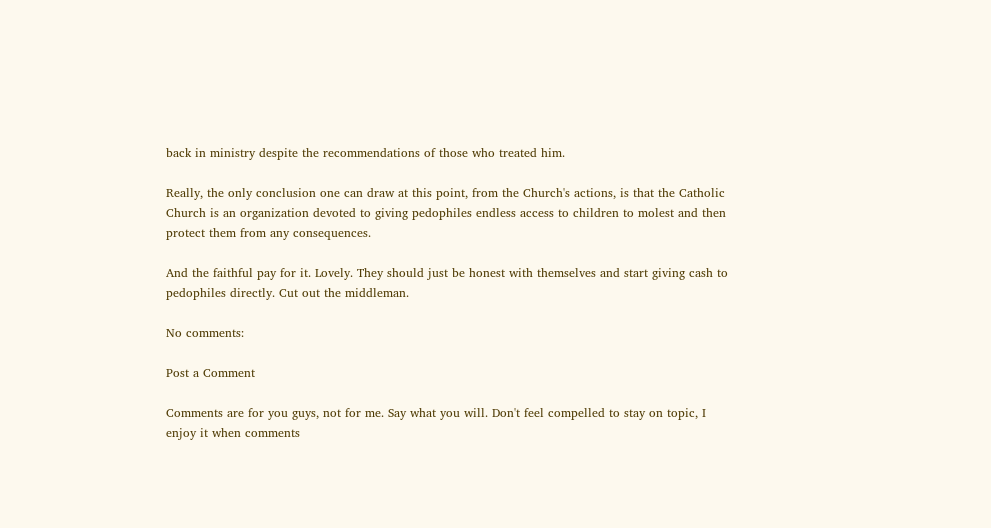back in ministry despite the recommendations of those who treated him.

Really, the only conclusion one can draw at this point, from the Church's actions, is that the Catholic Church is an organization devoted to giving pedophiles endless access to children to molest and then protect them from any consequences.

And the faithful pay for it. Lovely. They should just be honest with themselves and start giving cash to pedophiles directly. Cut out the middleman.

No comments:

Post a Comment

Comments are for you guys, not for me. Say what you will. Don't feel compelled to stay on topic, I enjoy it when comments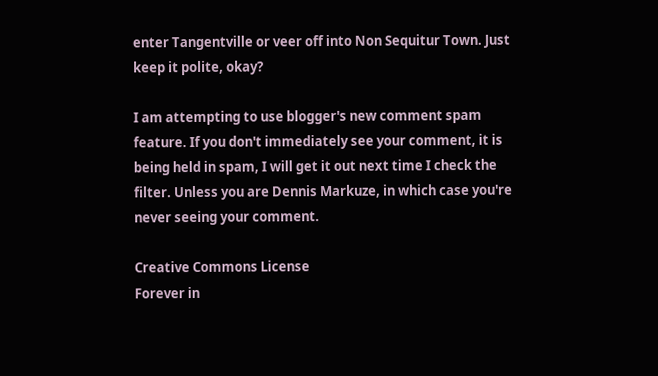enter Tangentville or veer off into Non Sequitur Town. Just keep it polite, okay?

I am attempting to use blogger's new comment spam feature. If you don't immediately see your comment, it is being held in spam, I will get it out next time I check the filter. Unless you are Dennis Markuze, in which case you're never seeing your comment.

Creative Commons License
Forever in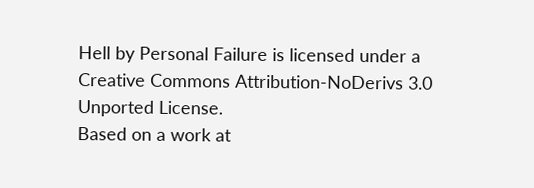Hell by Personal Failure is licensed under a Creative Commons Attribution-NoDerivs 3.0 Unported License.
Based on a work at